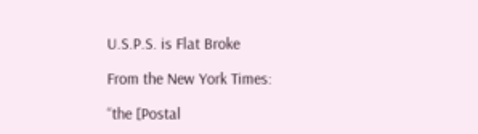U.S.P.S. is Flat Broke

From the New York Times:

“the [Postal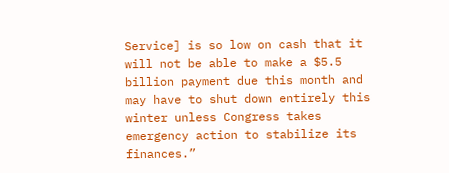Service] is so low on cash that it will not be able to make a $5.5 billion payment due this month and may have to shut down entirely this winter unless Congress takes emergency action to stabilize its finances.”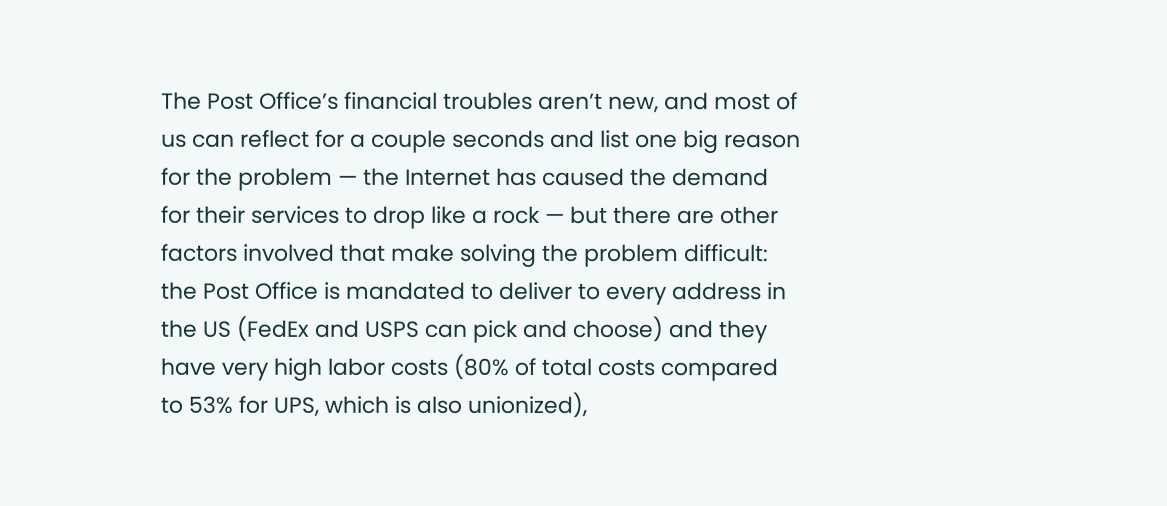The Post Office’s financial troubles aren’t new, and most of us can reflect for a couple seconds and list one big reason for the problem — the Internet has caused the demand for their services to drop like a rock — but there are other factors involved that make solving the problem difficult: the Post Office is mandated to deliver to every address in the US (FedEx and USPS can pick and choose) and they have very high labor costs (80% of total costs compared to 53% for UPS, which is also unionized),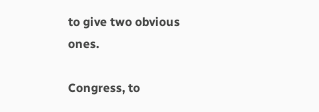to give two obvious ones.

Congress, to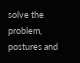solve the problem, postures and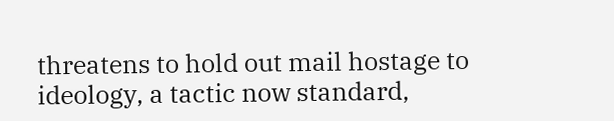threatens to hold out mail hostage to ideology, a tactic now standard,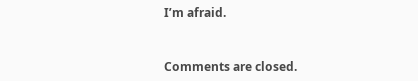I’m afraid.


Comments are closed.